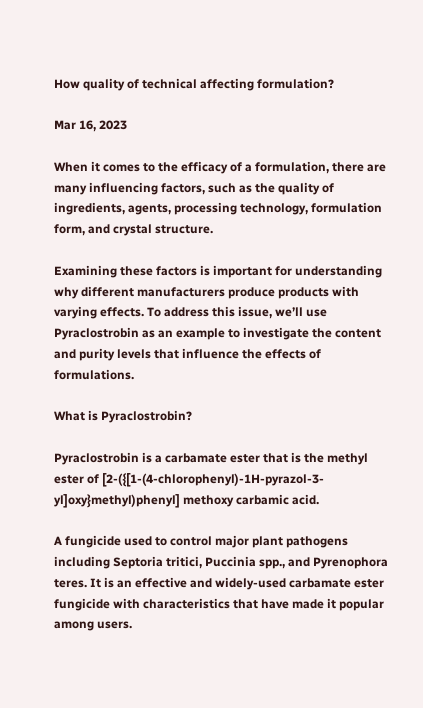How quality of technical affecting formulation?

Mar 16, 2023

When it comes to the efficacy of a formulation, there are many influencing factors, such as the quality of ingredients, agents, processing technology, formulation form, and crystal structure.

Examining these factors is important for understanding why different manufacturers produce products with varying effects. To address this issue, we’ll use Pyraclostrobin as an example to investigate the content and purity levels that influence the effects of formulations.

What is Pyraclostrobin?

Pyraclostrobin is a carbamate ester that is the methyl ester of [2-({[1-(4-chlorophenyl)-1H-pyrazol-3-yl]oxy}methyl)phenyl] methoxy carbamic acid.

A fungicide used to control major plant pathogens including Septoria tritici, Puccinia spp., and Pyrenophora teres. It is an effective and widely-used carbamate ester fungicide with characteristics that have made it popular among users.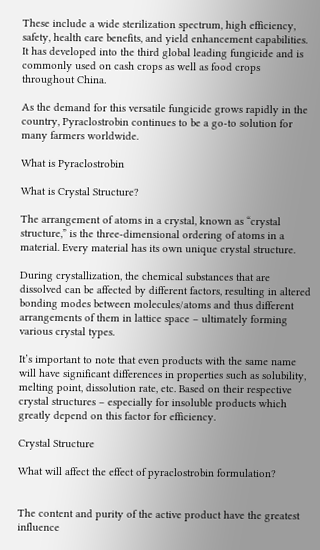These include a wide sterilization spectrum, high efficiency, safety, health care benefits, and yield enhancement capabilities. It has developed into the third global leading fungicide and is commonly used on cash crops as well as food crops throughout China.

As the demand for this versatile fungicide grows rapidly in the country, Pyraclostrobin continues to be a go-to solution for many farmers worldwide.

What is Pyraclostrobin

What is Crystal Structure?

The arrangement of atoms in a crystal, known as “crystal structure,” is the three-dimensional ordering of atoms in a material. Every material has its own unique crystal structure.

During crystallization, the chemical substances that are dissolved can be affected by different factors, resulting in altered bonding modes between molecules/atoms and thus different arrangements of them in lattice space – ultimately forming various crystal types.

It’s important to note that even products with the same name will have significant differences in properties such as solubility, melting point, dissolution rate, etc. Based on their respective crystal structures – especially for insoluble products which greatly depend on this factor for efficiency.

Crystal Structure

What will affect the effect of pyraclostrobin formulation?


The content and purity of the active product have the greatest influence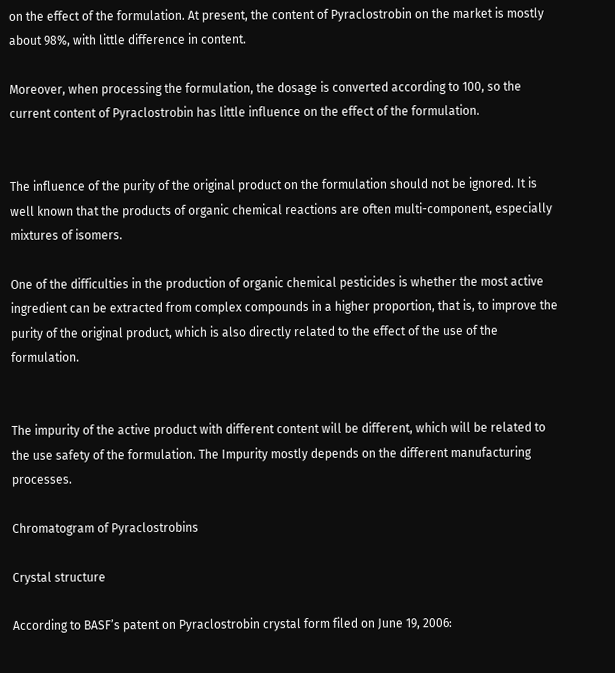on the effect of the formulation. At present, the content of Pyraclostrobin on the market is mostly about 98%, with little difference in content.

Moreover, when processing the formulation, the dosage is converted according to 100, so the current content of Pyraclostrobin has little influence on the effect of the formulation.


The influence of the purity of the original product on the formulation should not be ignored. It is well known that the products of organic chemical reactions are often multi-component, especially mixtures of isomers.

One of the difficulties in the production of organic chemical pesticides is whether the most active ingredient can be extracted from complex compounds in a higher proportion, that is, to improve the purity of the original product, which is also directly related to the effect of the use of the formulation.


The impurity of the active product with different content will be different, which will be related to the use safety of the formulation. The Impurity mostly depends on the different manufacturing processes.

Chromatogram of Pyraclostrobins

Crystal structure

According to BASF’s patent on Pyraclostrobin crystal form filed on June 19, 2006: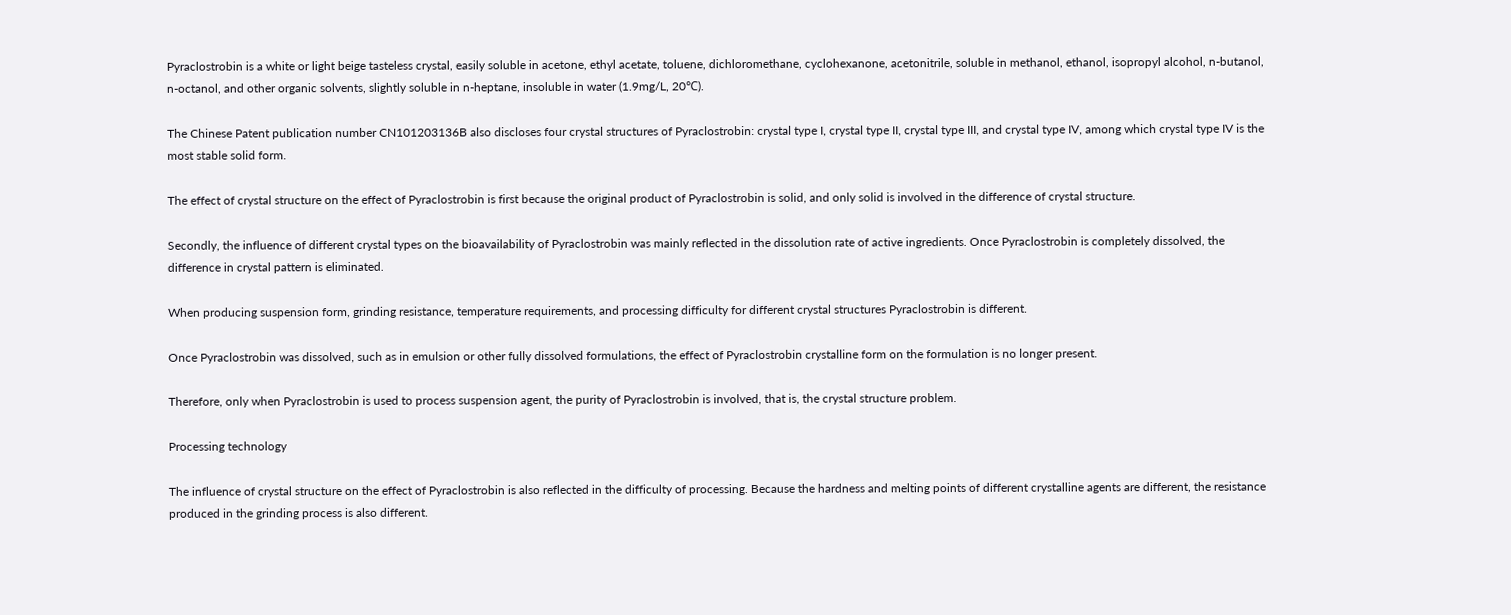Pyraclostrobin is a white or light beige tasteless crystal, easily soluble in acetone, ethyl acetate, toluene, dichloromethane, cyclohexanone, acetonitrile, soluble in methanol, ethanol, isopropyl alcohol, n-butanol, n-octanol, and other organic solvents, slightly soluble in n-heptane, insoluble in water (1.9mg/L, 20℃).

The Chinese Patent publication number CN101203136B also discloses four crystal structures of Pyraclostrobin: crystal type I, crystal type II, crystal type III, and crystal type IV, among which crystal type IV is the most stable solid form.

The effect of crystal structure on the effect of Pyraclostrobin is first because the original product of Pyraclostrobin is solid, and only solid is involved in the difference of crystal structure.

Secondly, the influence of different crystal types on the bioavailability of Pyraclostrobin was mainly reflected in the dissolution rate of active ingredients. Once Pyraclostrobin is completely dissolved, the difference in crystal pattern is eliminated.

When producing suspension form, grinding resistance, temperature requirements, and processing difficulty for different crystal structures Pyraclostrobin is different.

Once Pyraclostrobin was dissolved, such as in emulsion or other fully dissolved formulations, the effect of Pyraclostrobin crystalline form on the formulation is no longer present.

Therefore, only when Pyraclostrobin is used to process suspension agent, the purity of Pyraclostrobin is involved, that is, the crystal structure problem.

Processing technology

The influence of crystal structure on the effect of Pyraclostrobin is also reflected in the difficulty of processing. Because the hardness and melting points of different crystalline agents are different, the resistance produced in the grinding process is also different.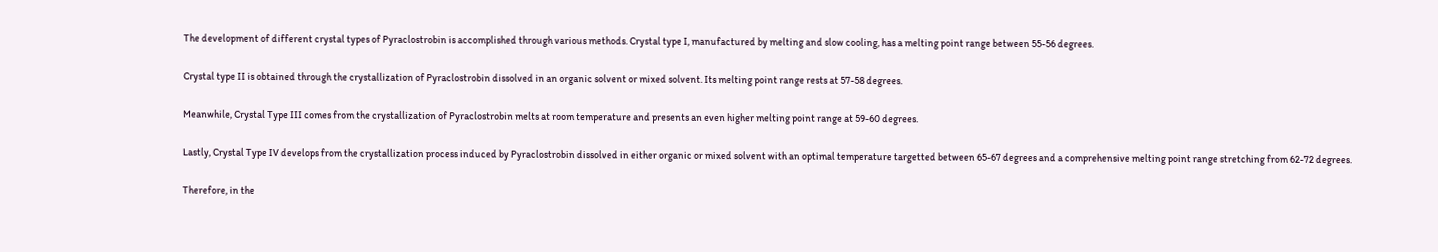The development of different crystal types of Pyraclostrobin is accomplished through various methods. Crystal type I, manufactured by melting and slow cooling, has a melting point range between 55-56 degrees.

Crystal type II is obtained through the crystallization of Pyraclostrobin dissolved in an organic solvent or mixed solvent. Its melting point range rests at 57-58 degrees.

Meanwhile, Crystal Type III comes from the crystallization of Pyraclostrobin melts at room temperature and presents an even higher melting point range at 59-60 degrees.

Lastly, Crystal Type IV develops from the crystallization process induced by Pyraclostrobin dissolved in either organic or mixed solvent with an optimal temperature targetted between 65-67 degrees and a comprehensive melting point range stretching from 62-72 degrees.

Therefore, in the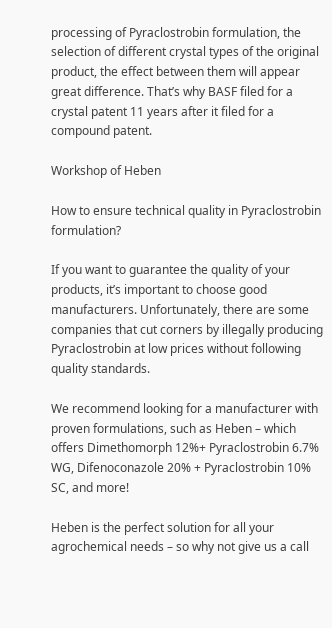processing of Pyraclostrobin formulation, the selection of different crystal types of the original product, the effect between them will appear great difference. That’s why BASF filed for a crystal patent 11 years after it filed for a compound patent.

Workshop of Heben

How to ensure technical quality in Pyraclostrobin formulation?

If you want to guarantee the quality of your products, it’s important to choose good manufacturers. Unfortunately, there are some companies that cut corners by illegally producing Pyraclostrobin at low prices without following quality standards.

We recommend looking for a manufacturer with proven formulations, such as Heben – which offers Dimethomorph 12%+ Pyraclostrobin 6.7% WG, Difenoconazole 20% + Pyraclostrobin 10% SC, and more!

Heben is the perfect solution for all your agrochemical needs – so why not give us a call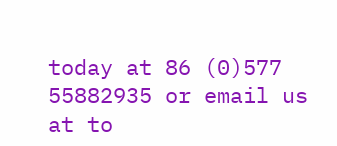today at 86 (0)577 55882935 or email us at to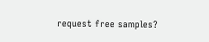request free samples?